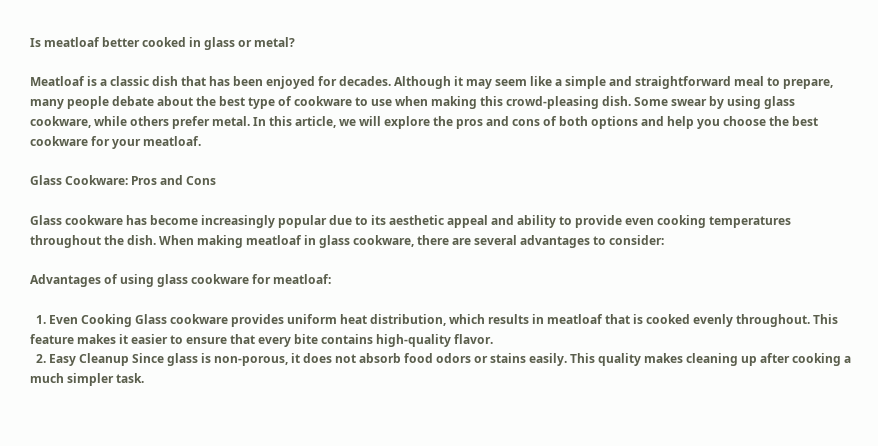Is meatloaf better cooked in glass or metal?

Meatloaf is a classic dish that has been enjoyed for decades. Although it may seem like a simple and straightforward meal to prepare, many people debate about the best type of cookware to use when making this crowd-pleasing dish. Some swear by using glass cookware, while others prefer metal. In this article, we will explore the pros and cons of both options and help you choose the best cookware for your meatloaf.

Glass Cookware: Pros and Cons

Glass cookware has become increasingly popular due to its aesthetic appeal and ability to provide even cooking temperatures throughout the dish. When making meatloaf in glass cookware, there are several advantages to consider:

Advantages of using glass cookware for meatloaf:

  1. Even Cooking Glass cookware provides uniform heat distribution, which results in meatloaf that is cooked evenly throughout. This feature makes it easier to ensure that every bite contains high-quality flavor.
  2. Easy Cleanup Since glass is non-porous, it does not absorb food odors or stains easily. This quality makes cleaning up after cooking a much simpler task.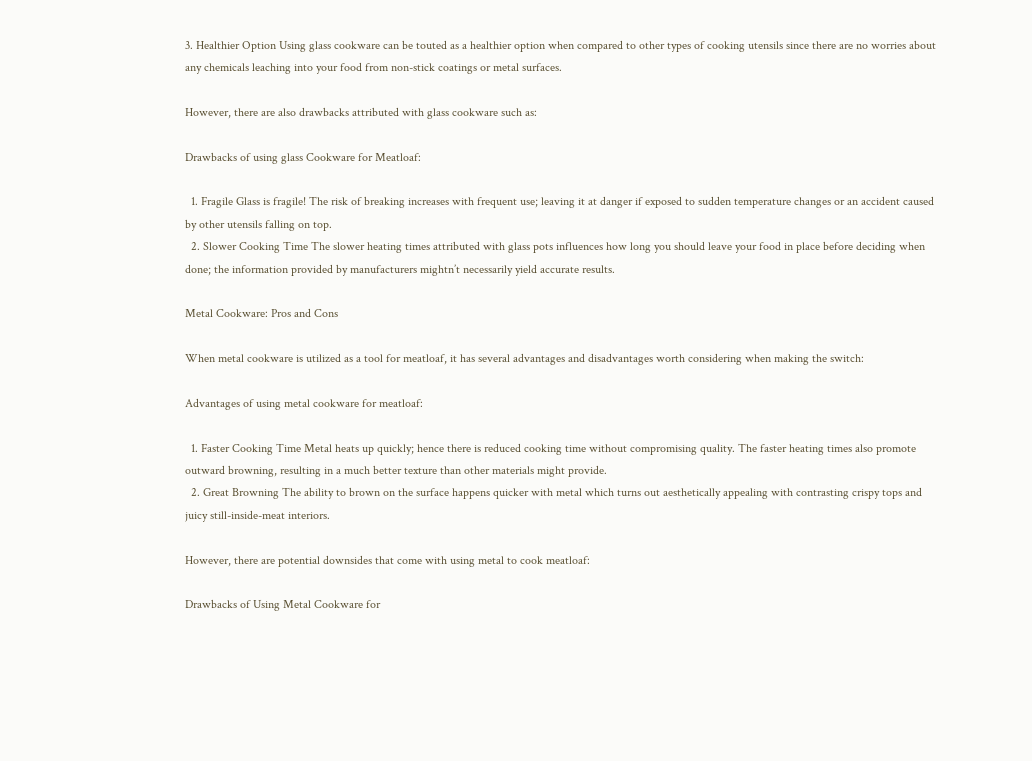3. Healthier Option Using glass cookware can be touted as a healthier option when compared to other types of cooking utensils since there are no worries about any chemicals leaching into your food from non-stick coatings or metal surfaces.

However, there are also drawbacks attributed with glass cookware such as:

Drawbacks of using glass Cookware for Meatloaf:

  1. Fragile Glass is fragile! The risk of breaking increases with frequent use; leaving it at danger if exposed to sudden temperature changes or an accident caused by other utensils falling on top.
  2. Slower Cooking Time The slower heating times attributed with glass pots influences how long you should leave your food in place before deciding when done; the information provided by manufacturers mightn’t necessarily yield accurate results.

Metal Cookware: Pros and Cons

When metal cookware is utilized as a tool for meatloaf, it has several advantages and disadvantages worth considering when making the switch:

Advantages of using metal cookware for meatloaf:

  1. Faster Cooking Time Metal heats up quickly; hence there is reduced cooking time without compromising quality. The faster heating times also promote outward browning, resulting in a much better texture than other materials might provide.
  2. Great Browning The ability to brown on the surface happens quicker with metal which turns out aesthetically appealing with contrasting crispy tops and juicy still-inside-meat interiors.

However, there are potential downsides that come with using metal to cook meatloaf:

Drawbacks of Using Metal Cookware for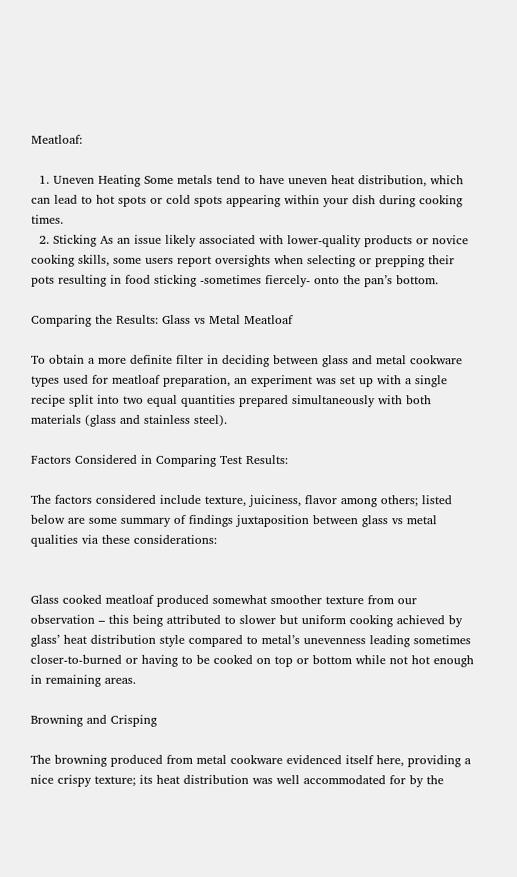Meatloaf:

  1. Uneven Heating Some metals tend to have uneven heat distribution, which can lead to hot spots or cold spots appearing within your dish during cooking times.
  2. Sticking As an issue likely associated with lower-quality products or novice cooking skills, some users report oversights when selecting or prepping their pots resulting in food sticking -sometimes fiercely- onto the pan’s bottom.

Comparing the Results: Glass vs Metal Meatloaf

To obtain a more definite filter in deciding between glass and metal cookware types used for meatloaf preparation, an experiment was set up with a single recipe split into two equal quantities prepared simultaneously with both materials (glass and stainless steel).

Factors Considered in Comparing Test Results:

The factors considered include texture, juiciness, flavor among others; listed below are some summary of findings juxtaposition between glass vs metal qualities via these considerations:


Glass cooked meatloaf produced somewhat smoother texture from our observation – this being attributed to slower but uniform cooking achieved by glass’ heat distribution style compared to metal’s unevenness leading sometimes closer-to-burned or having to be cooked on top or bottom while not hot enough in remaining areas.

Browning and Crisping

The browning produced from metal cookware evidenced itself here, providing a nice crispy texture; its heat distribution was well accommodated for by the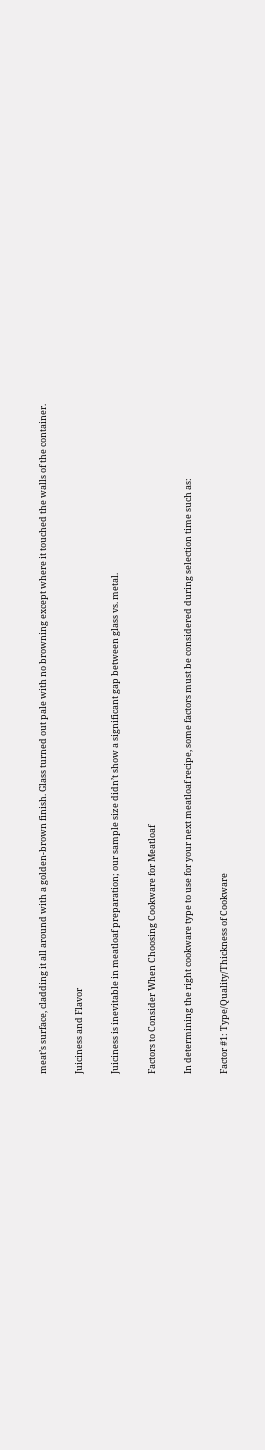meat’s surface, cladding it all around with a golden-brown finish. Glass turned out pale with no browning except where it touched the walls of the container.

Juiciness and Flavor

Juiciness is inevitable in meatloaf preparation; our sample size didn’t show a significant gap between glass vs. metal.

Factors to Consider When Choosing Cookware for Meatloaf

In determining the right cookware type to use for your next meatloaf recipe, some factors must be considered during selection time such as:

Factor #1: Type/Quality/Thickness of Cookware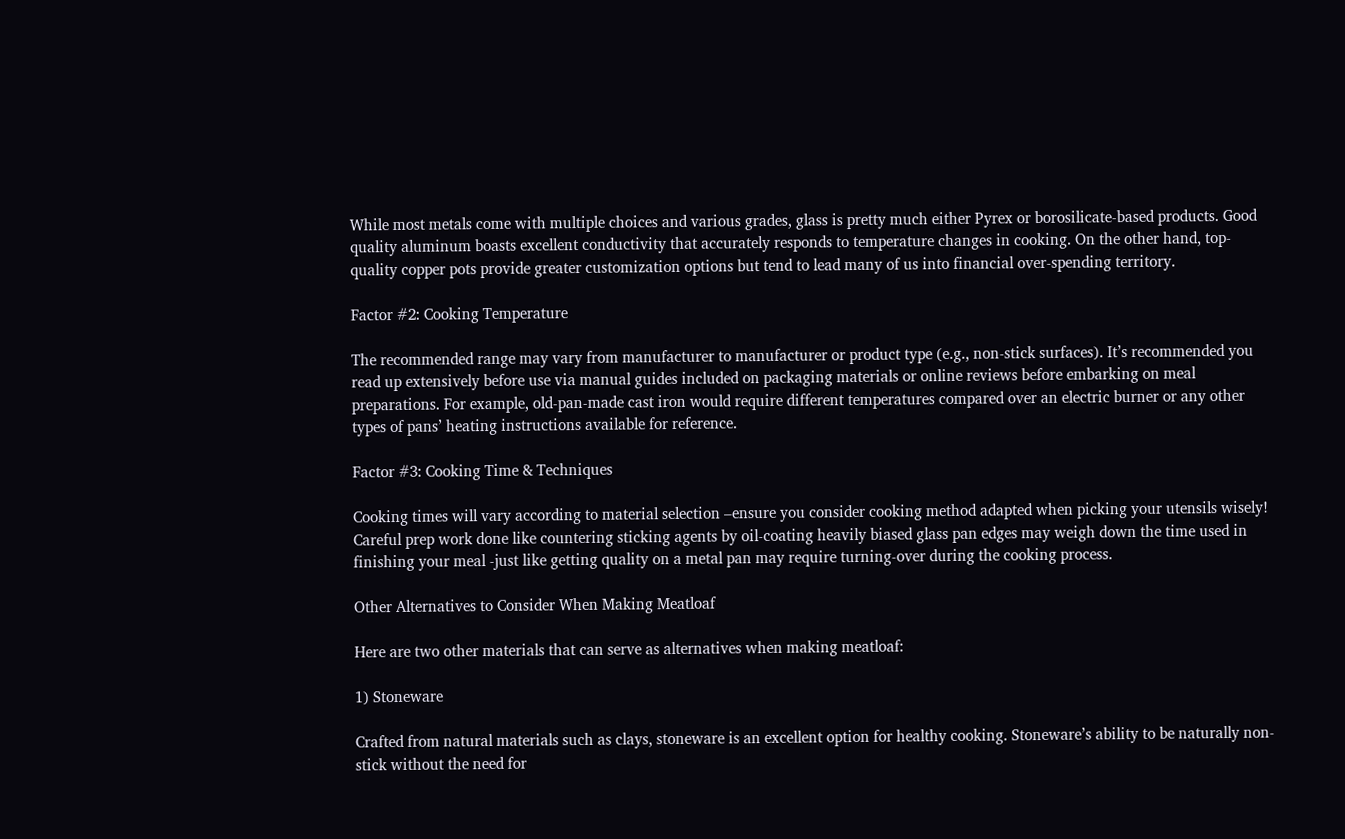While most metals come with multiple choices and various grades, glass is pretty much either Pyrex or borosilicate-based products. Good quality aluminum boasts excellent conductivity that accurately responds to temperature changes in cooking. On the other hand, top-quality copper pots provide greater customization options but tend to lead many of us into financial over-spending territory.

Factor #2: Cooking Temperature

The recommended range may vary from manufacturer to manufacturer or product type (e.g., non-stick surfaces). It’s recommended you read up extensively before use via manual guides included on packaging materials or online reviews before embarking on meal preparations. For example, old-pan-made cast iron would require different temperatures compared over an electric burner or any other types of pans’ heating instructions available for reference.

Factor #3: Cooking Time & Techniques

Cooking times will vary according to material selection –ensure you consider cooking method adapted when picking your utensils wisely! Careful prep work done like countering sticking agents by oil-coating heavily biased glass pan edges may weigh down the time used in finishing your meal -just like getting quality on a metal pan may require turning-over during the cooking process.

Other Alternatives to Consider When Making Meatloaf

Here are two other materials that can serve as alternatives when making meatloaf:

1) Stoneware

Crafted from natural materials such as clays, stoneware is an excellent option for healthy cooking. Stoneware’s ability to be naturally non-stick without the need for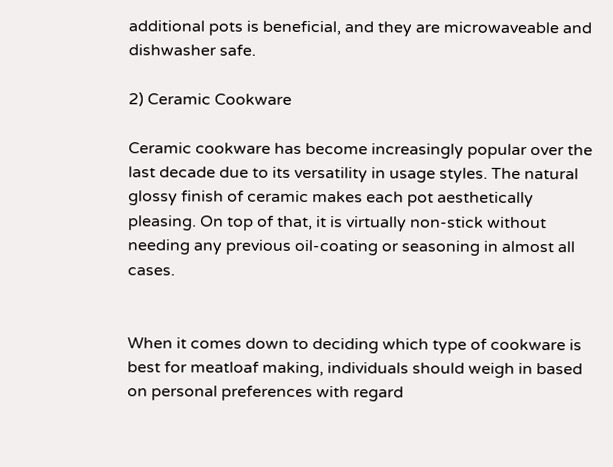additional pots is beneficial, and they are microwaveable and dishwasher safe.

2) Ceramic Cookware

Ceramic cookware has become increasingly popular over the last decade due to its versatility in usage styles. The natural glossy finish of ceramic makes each pot aesthetically pleasing. On top of that, it is virtually non-stick without needing any previous oil-coating or seasoning in almost all cases.


When it comes down to deciding which type of cookware is best for meatloaf making, individuals should weigh in based on personal preferences with regard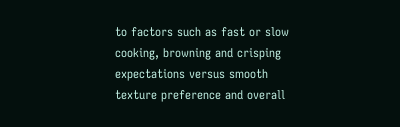to factors such as fast or slow cooking, browning and crisping expectations versus smooth texture preference and overall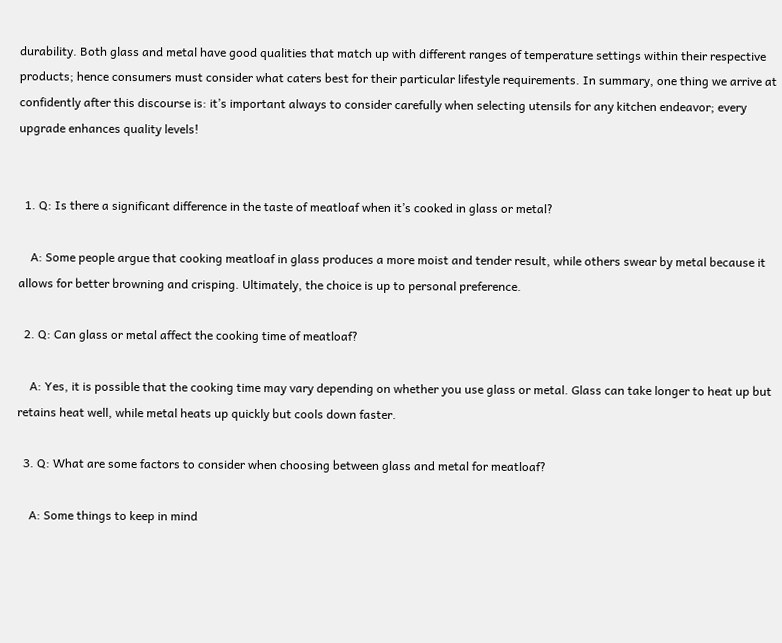durability. Both glass and metal have good qualities that match up with different ranges of temperature settings within their respective products; hence consumers must consider what caters best for their particular lifestyle requirements. In summary, one thing we arrive at confidently after this discourse is: it’s important always to consider carefully when selecting utensils for any kitchen endeavor; every upgrade enhances quality levels!


  1. Q: Is there a significant difference in the taste of meatloaf when it’s cooked in glass or metal?

    A: Some people argue that cooking meatloaf in glass produces a more moist and tender result, while others swear by metal because it allows for better browning and crisping. Ultimately, the choice is up to personal preference.

  2. Q: Can glass or metal affect the cooking time of meatloaf?

    A: Yes, it is possible that the cooking time may vary depending on whether you use glass or metal. Glass can take longer to heat up but retains heat well, while metal heats up quickly but cools down faster.

  3. Q: What are some factors to consider when choosing between glass and metal for meatloaf?

    A: Some things to keep in mind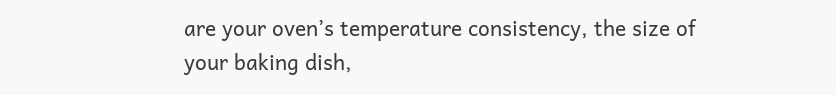are your oven’s temperature consistency, the size of your baking dish,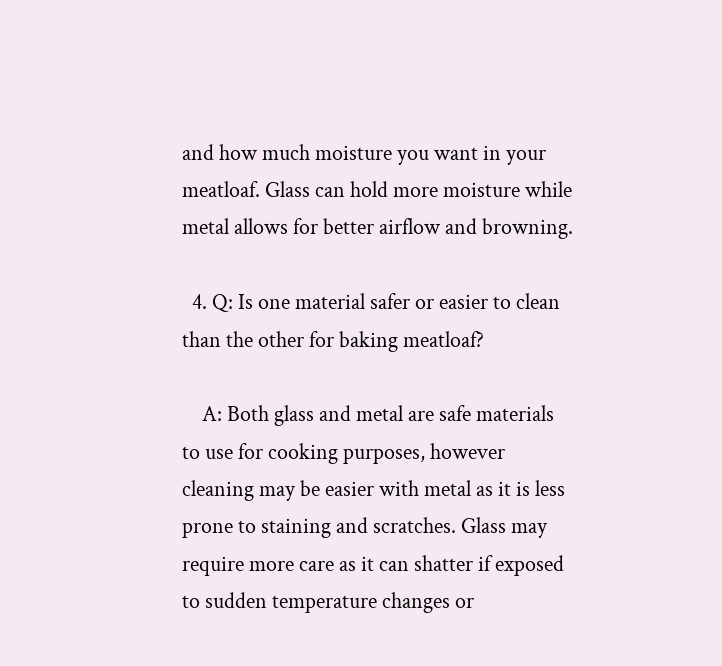and how much moisture you want in your meatloaf. Glass can hold more moisture while metal allows for better airflow and browning.

  4. Q: Is one material safer or easier to clean than the other for baking meatloaf?

    A: Both glass and metal are safe materials to use for cooking purposes, however cleaning may be easier with metal as it is less prone to staining and scratches. Glass may require more care as it can shatter if exposed to sudden temperature changes or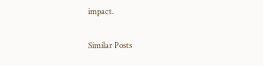impact.

Similar Posts